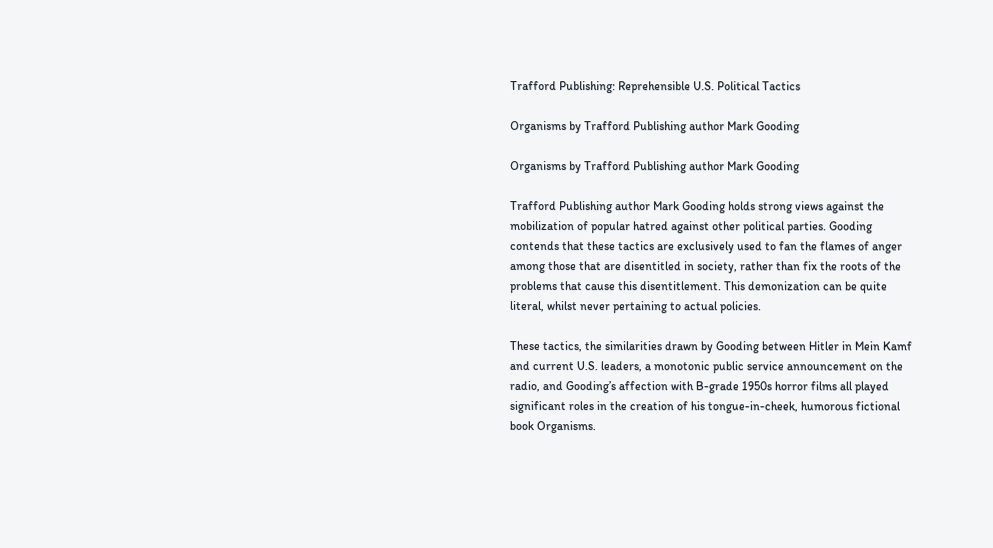Trafford Publishing: Reprehensible U.S. Political Tactics

Organisms by Trafford Publishing author Mark Gooding

Organisms by Trafford Publishing author Mark Gooding

Trafford Publishing author Mark Gooding holds strong views against the mobilization of popular hatred against other political parties. Gooding contends that these tactics are exclusively used to fan the flames of anger among those that are disentitled in society, rather than fix the roots of the problems that cause this disentitlement. This demonization can be quite literal, whilst never pertaining to actual policies.

These tactics, the similarities drawn by Gooding between Hitler in Mein Kamf and current U.S. leaders, a monotonic public service announcement on the radio, and Gooding’s affection with B-grade 1950s horror films all played significant roles in the creation of his tongue-in-cheek, humorous fictional book Organisms.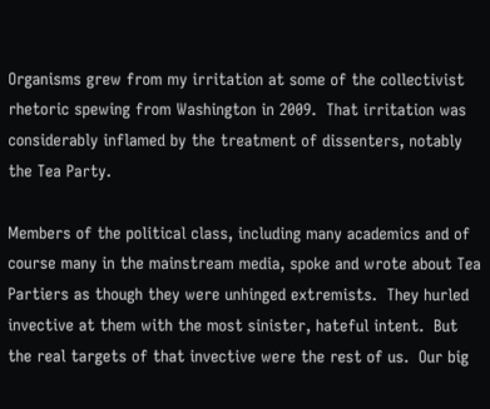Organisms grew from my irritation at some of the collectivist rhetoric spewing from Washington in 2009.  That irritation was considerably inflamed by the treatment of dissenters, notably the Tea Party.

Members of the political class, including many academics and of course many in the mainstream media, spoke and wrote about Tea Partiers as though they were unhinged extremists.  They hurled invective at them with the most sinister, hateful intent.  But the real targets of that invective were the rest of us.  Our big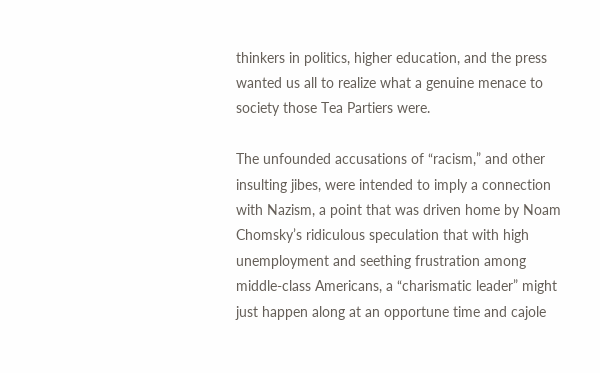thinkers in politics, higher education, and the press wanted us all to realize what a genuine menace to society those Tea Partiers were.

The unfounded accusations of “racism,” and other insulting jibes, were intended to imply a connection with Nazism, a point that was driven home by Noam Chomsky’s ridiculous speculation that with high unemployment and seething frustration among middle-class Americans, a “charismatic leader” might just happen along at an opportune time and cajole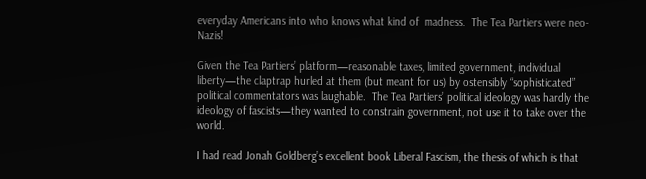everyday Americans into who knows what kind of  madness.  The Tea Partiers were neo-Nazis!

Given the Tea Partiers’ platform—reasonable taxes, limited government, individual liberty—the claptrap hurled at them (but meant for us) by ostensibly “sophisticated” political commentators was laughable.  The Tea Partiers’ political ideology was hardly the ideology of fascists—they wanted to constrain government, not use it to take over the world.

I had read Jonah Goldberg’s excellent book Liberal Fascism, the thesis of which is that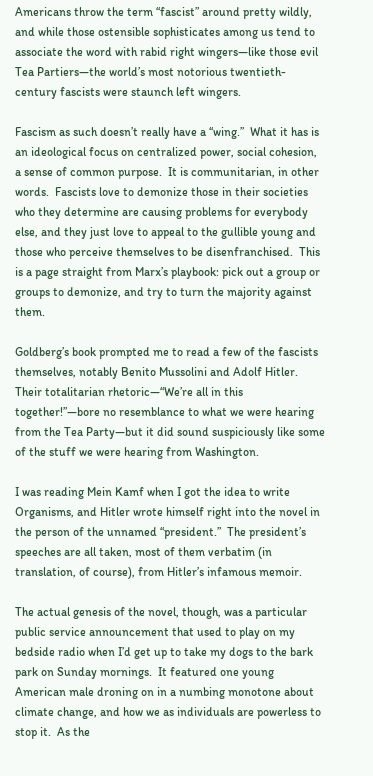Americans throw the term “fascist” around pretty wildly, and while those ostensible sophisticates among us tend to associate the word with rabid right wingers—like those evil Tea Partiers—the world’s most notorious twentieth-century fascists were staunch left wingers.

Fascism as such doesn’t really have a “wing.”  What it has is an ideological focus on centralized power, social cohesion, a sense of common purpose.  It is communitarian, in other words.  Fascists love to demonize those in their societies who they determine are causing problems for everybody else, and they just love to appeal to the gullible young and those who perceive themselves to be disenfranchised.  This is a page straight from Marx’s playbook: pick out a group or groups to demonize, and try to turn the majority against them.

Goldberg’s book prompted me to read a few of the fascists themselves, notably Benito Mussolini and Adolf Hitler.  Their totalitarian rhetoric—“We’re all in this together!”—bore no resemblance to what we were hearing from the Tea Party—but it did sound suspiciously like some of the stuff we were hearing from Washington.

I was reading Mein Kamf when I got the idea to write Organisms, and Hitler wrote himself right into the novel in the person of the unnamed “president.”  The president’s speeches are all taken, most of them verbatim (in translation, of course), from Hitler’s infamous memoir.

The actual genesis of the novel, though, was a particular public service announcement that used to play on my bedside radio when I’d get up to take my dogs to the bark park on Sunday mornings.  It featured one young American male droning on in a numbing monotone about climate change, and how we as individuals are powerless to stop it.  As the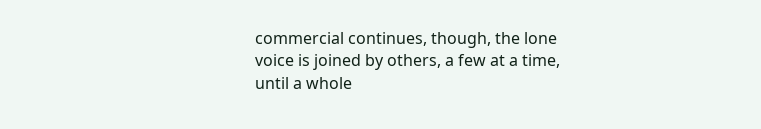commercial continues, though, the lone voice is joined by others, a few at a time, until a whole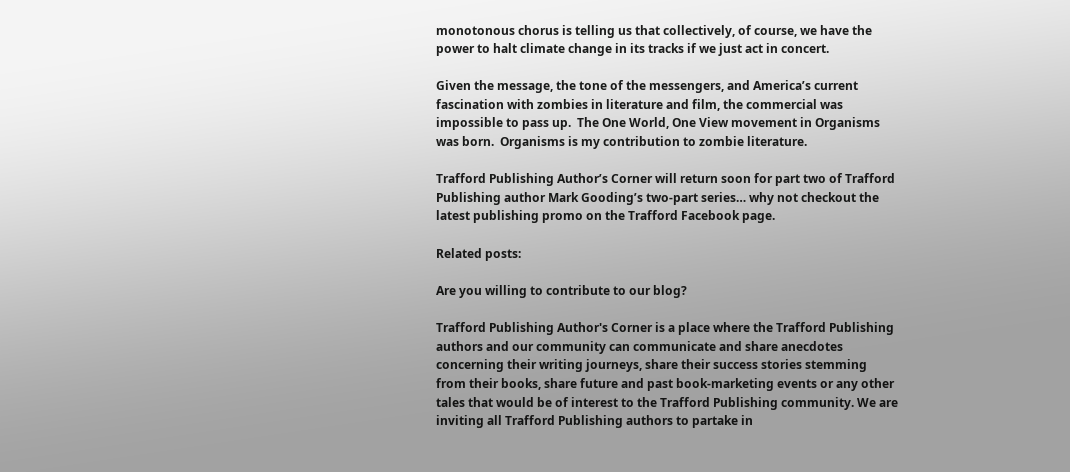monotonous chorus is telling us that collectively, of course, we have the power to halt climate change in its tracks if we just act in concert.

Given the message, the tone of the messengers, and America’s current fascination with zombies in literature and film, the commercial was impossible to pass up.  The One World, One View movement in Organisms was born.  Organisms is my contribution to zombie literature.

Trafford Publishing Author’s Corner will return soon for part two of Trafford Publishing author Mark Gooding’s two-part series… why not checkout the latest publishing promo on the Trafford Facebook page.

Related posts:

Are you willing to contribute to our blog?

Trafford Publishing Author's Corner is a place where the Trafford Publishing authors and our community can communicate and share anecdotes concerning their writing journeys, share their success stories stemming from their books, share future and past book-marketing events or any other tales that would be of interest to the Trafford Publishing community. We are inviting all Trafford Publishing authors to partake in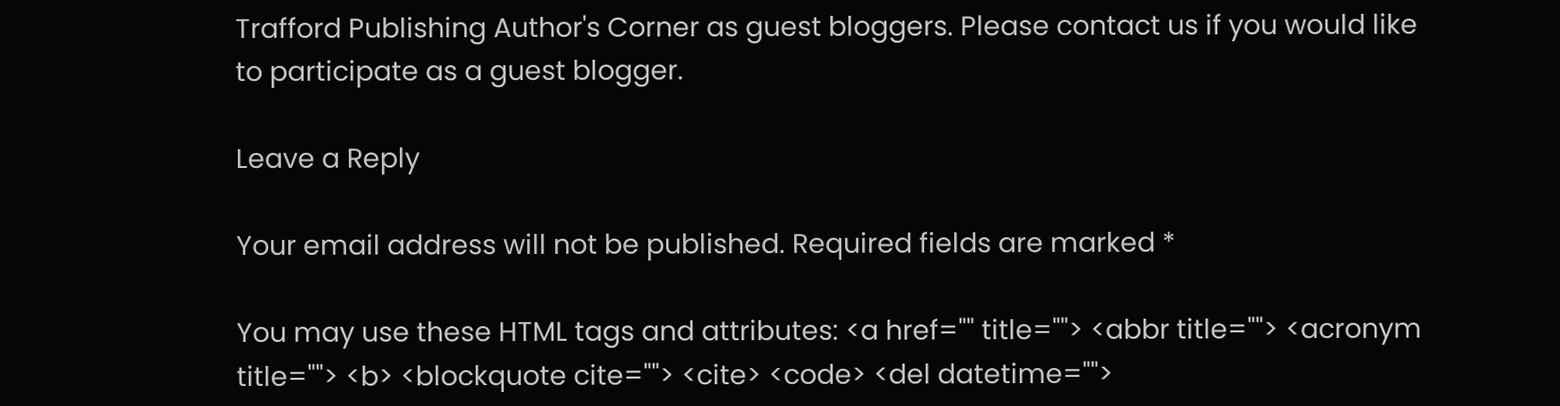Trafford Publishing Author's Corner as guest bloggers. Please contact us if you would like to participate as a guest blogger.

Leave a Reply

Your email address will not be published. Required fields are marked *

You may use these HTML tags and attributes: <a href="" title=""> <abbr title=""> <acronym title=""> <b> <blockquote cite=""> <cite> <code> <del datetime="">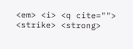<em> <i> <q cite=""> <strike> <strong>